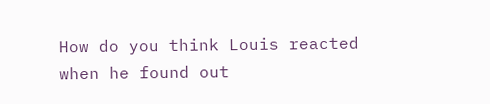How do you think Louis reacted when he found out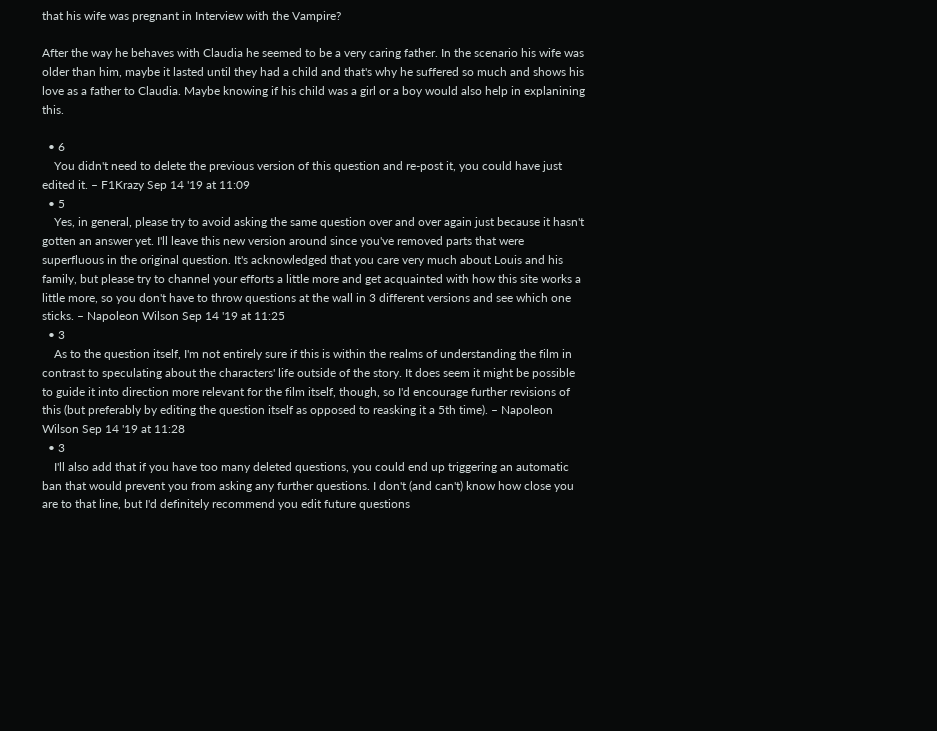that his wife was pregnant in Interview with the Vampire?

After the way he behaves with Claudia he seemed to be a very caring father. In the scenario his wife was older than him, maybe it lasted until they had a child and that's why he suffered so much and shows his love as a father to Claudia. Maybe knowing if his child was a girl or a boy would also help in explanining this.

  • 6
    You didn't need to delete the previous version of this question and re-post it, you could have just edited it. – F1Krazy Sep 14 '19 at 11:09
  • 5
    Yes, in general, please try to avoid asking the same question over and over again just because it hasn't gotten an answer yet. I'll leave this new version around since you've removed parts that were superfluous in the original question. It's acknowledged that you care very much about Louis and his family, but please try to channel your efforts a little more and get acquainted with how this site works a little more, so you don't have to throw questions at the wall in 3 different versions and see which one sticks. – Napoleon Wilson Sep 14 '19 at 11:25
  • 3
    As to the question itself, I'm not entirely sure if this is within the realms of understanding the film in contrast to speculating about the characters' life outside of the story. It does seem it might be possible to guide it into direction more relevant for the film itself, though, so I'd encourage further revisions of this (but preferably by editing the question itself as opposed to reasking it a 5th time). – Napoleon Wilson Sep 14 '19 at 11:28
  • 3
    I'll also add that if you have too many deleted questions, you could end up triggering an automatic ban that would prevent you from asking any further questions. I don't (and can't) know how close you are to that line, but I'd definitely recommend you edit future questions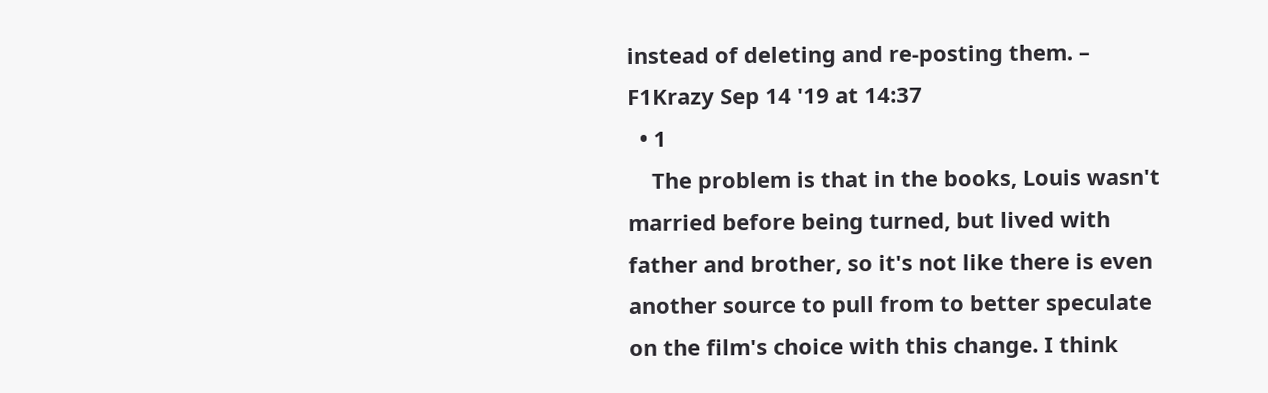instead of deleting and re-posting them. – F1Krazy Sep 14 '19 at 14:37
  • 1
    The problem is that in the books, Louis wasn't married before being turned, but lived with father and brother, so it's not like there is even another source to pull from to better speculate on the film's choice with this change. I think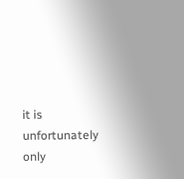it is unfortunately only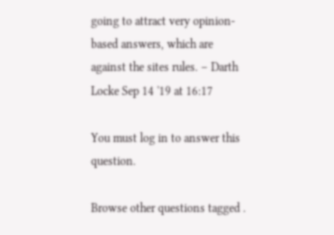going to attract very opinion-based answers, which are against the sites rules. – Darth Locke Sep 14 '19 at 16:17

You must log in to answer this question.

Browse other questions tagged .